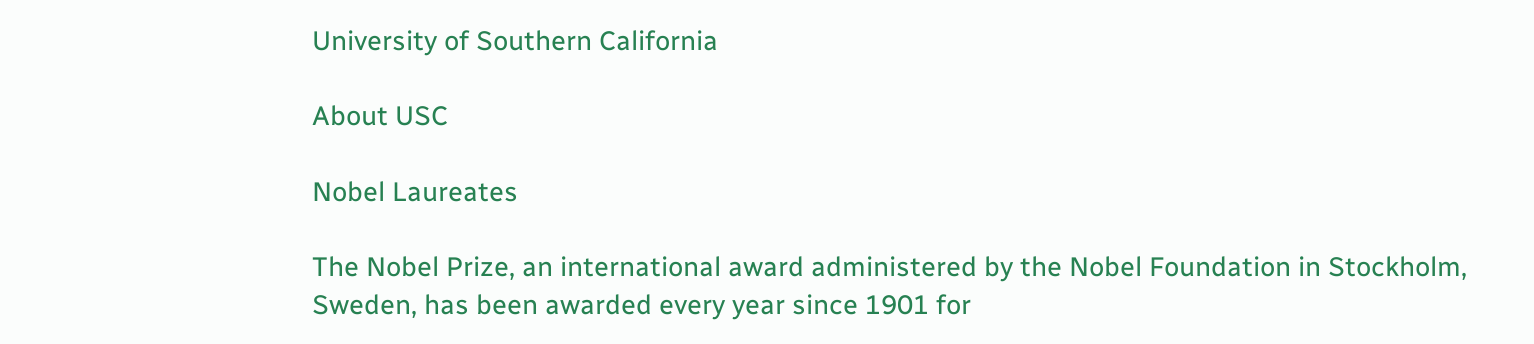University of Southern California

About USC

Nobel Laureates

The Nobel Prize, an international award administered by the Nobel Foundation in Stockholm, Sweden, has been awarded every year since 1901 for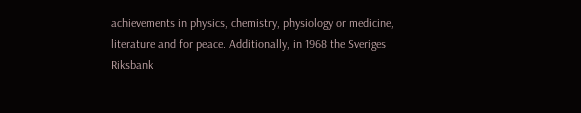achievements in physics, chemistry, physiology or medicine, literature and for peace. Additionally, in 1968 the Sveriges Riksbank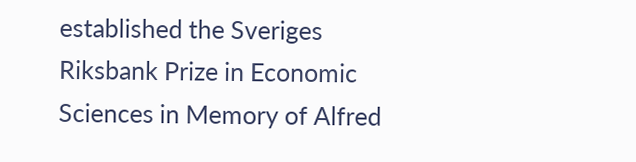established the Sveriges Riksbank Prize in Economic Sciences in Memory of Alfred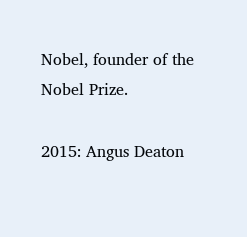Nobel, founder of the Nobel Prize.

2015: Angus Deaton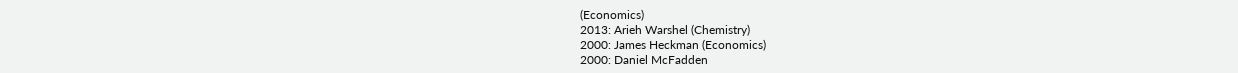(Economics)
2013: Arieh Warshel (Chemistry)
2000: James Heckman (Economics)
2000: Daniel McFadden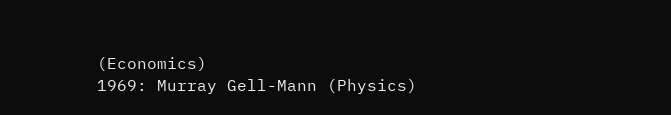(Economics)
1969: Murray Gell-Mann (Physics)